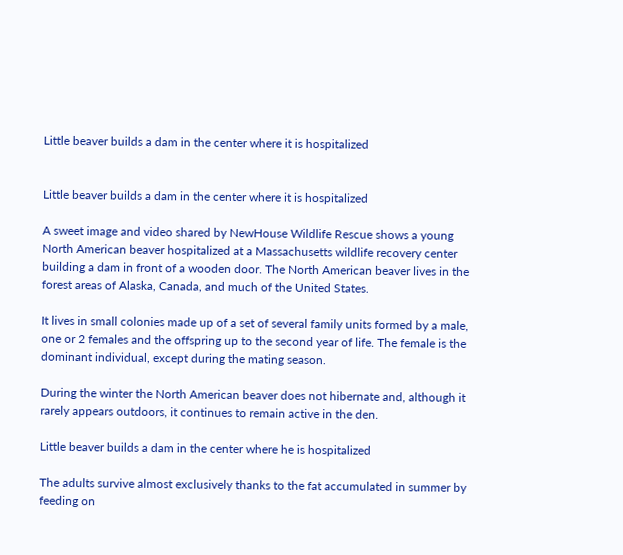Little beaver builds a dam in the center where it is hospitalized


Little beaver builds a dam in the center where it is hospitalized

A sweet image and video shared by NewHouse Wildlife Rescue shows a young North American beaver hospitalized at a Massachusetts wildlife recovery center building a dam in front of a wooden door. The North American beaver lives in the forest areas of Alaska, Canada, and much of the United States.

It lives in small colonies made up of a set of several family units formed by a male, one or 2 females and the offspring up to the second year of life. The female is the dominant individual, except during the mating season.

During the winter the North American beaver does not hibernate and, although it rarely appears outdoors, it continues to remain active in the den.

Little beaver builds a dam in the center where he is hospitalized

The adults survive almost exclusively thanks to the fat accumulated in summer by feeding on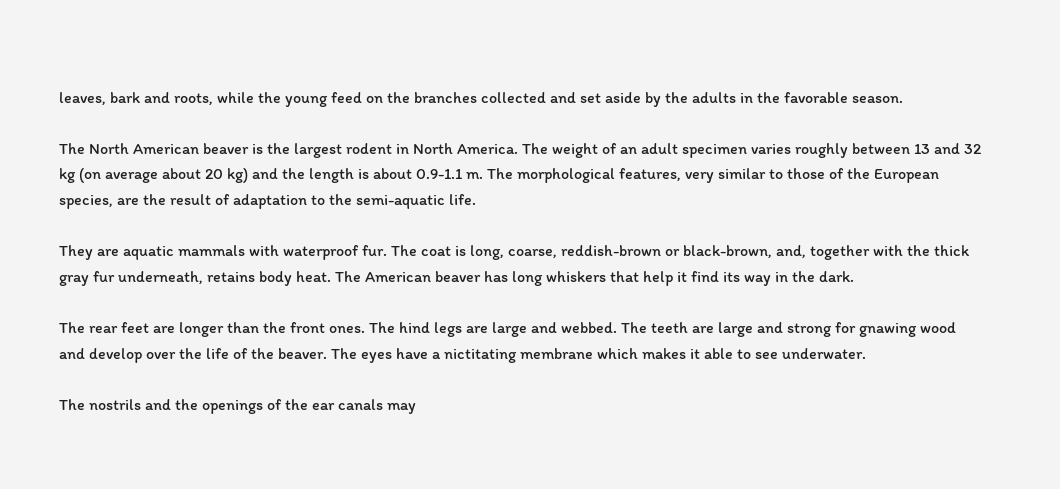leaves, bark and roots, while the young feed on the branches collected and set aside by the adults in the favorable season.

The North American beaver is the largest rodent in North America. The weight of an adult specimen varies roughly between 13 and 32 kg (on average about 20 kg) and the length is about 0.9-1.1 m. The morphological features, very similar to those of the European species, are the result of adaptation to the semi-aquatic life.

They are aquatic mammals with waterproof fur. The coat is long, coarse, reddish-brown or black-brown, and, together with the thick gray fur underneath, retains body heat. The American beaver has long whiskers that help it find its way in the dark.

The rear feet are longer than the front ones. The hind legs are large and webbed. The teeth are large and strong for gnawing wood and develop over the life of the beaver. The eyes have a nictitating membrane which makes it able to see underwater.

The nostrils and the openings of the ear canals may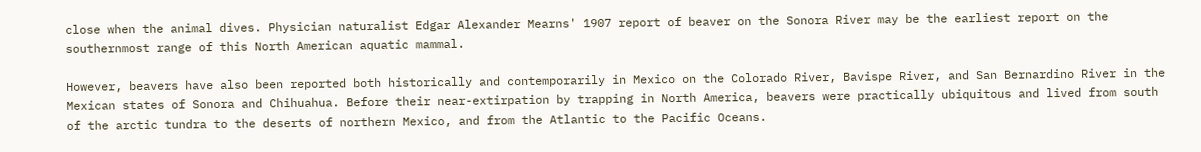close when the animal dives. Physician naturalist Edgar Alexander Mearns' 1907 report of beaver on the Sonora River may be the earliest report on the southernmost range of this North American aquatic mammal.

However, beavers have also been reported both historically and contemporarily in Mexico on the Colorado River, Bavispe River, and San Bernardino River in the Mexican states of Sonora and Chihuahua. Before their near-extirpation by trapping in North America, beavers were practically ubiquitous and lived from south of the arctic tundra to the deserts of northern Mexico, and from the Atlantic to the Pacific Oceans.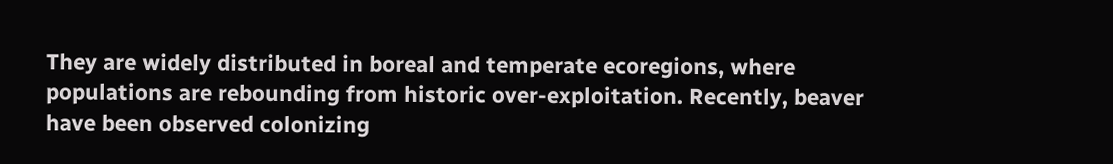They are widely distributed in boreal and temperate ecoregions, where populations are rebounding from historic over-exploitation. Recently, beaver have been observed colonizing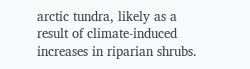arctic tundra, likely as a result of climate-induced increases in riparian shrubs.